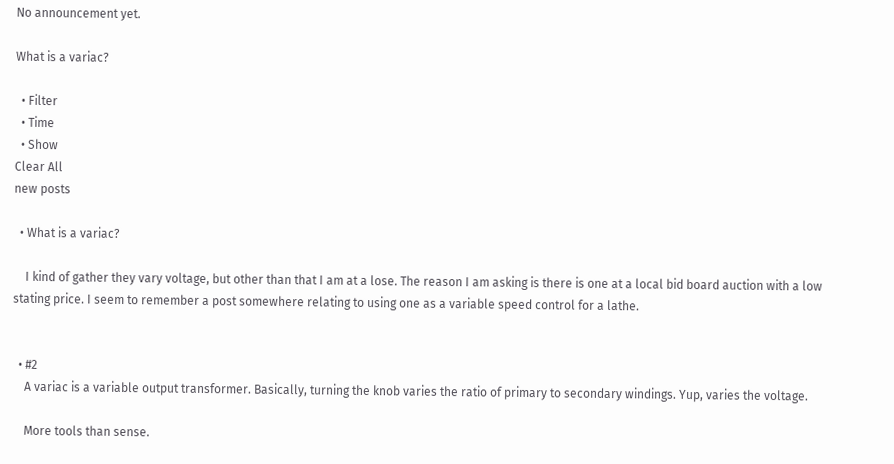No announcement yet.

What is a variac?

  • Filter
  • Time
  • Show
Clear All
new posts

  • What is a variac?

    I kind of gather they vary voltage, but other than that I am at a lose. The reason I am asking is there is one at a local bid board auction with a low stating price. I seem to remember a post somewhere relating to using one as a variable speed control for a lathe.


  • #2
    A variac is a variable output transformer. Basically, turning the knob varies the ratio of primary to secondary windings. Yup, varies the voltage.

    More tools than sense.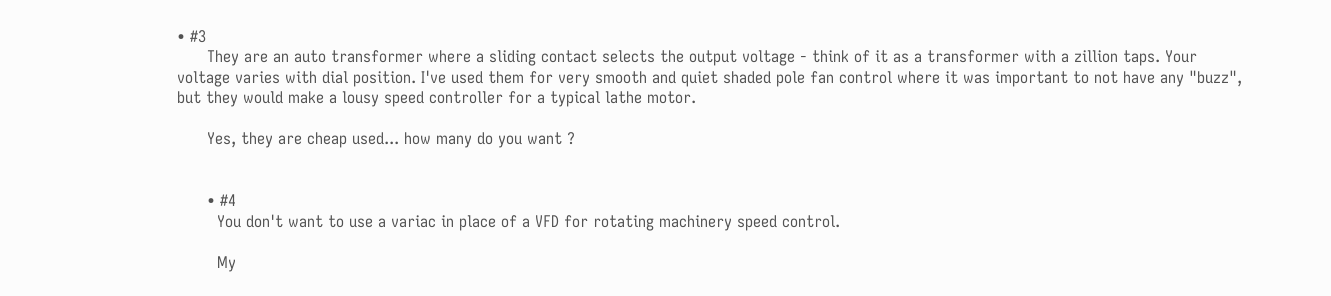• #3
      They are an auto transformer where a sliding contact selects the output voltage - think of it as a transformer with a zillion taps. Your voltage varies with dial position. I've used them for very smooth and quiet shaded pole fan control where it was important to not have any "buzz", but they would make a lousy speed controller for a typical lathe motor.

      Yes, they are cheap used... how many do you want ?


      • #4
        You don't want to use a variac in place of a VFD for rotating machinery speed control.

        My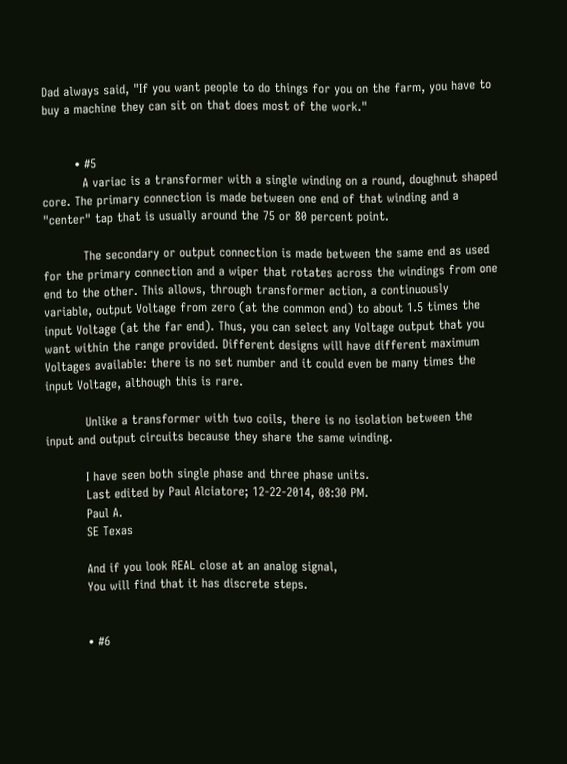Dad always said, "If you want people to do things for you on the farm, you have to buy a machine they can sit on that does most of the work."


        • #5
          A variac is a transformer with a single winding on a round, doughnut shaped core. The primary connection is made between one end of that winding and a "center" tap that is usually around the 75 or 80 percent point.

          The secondary or output connection is made between the same end as used for the primary connection and a wiper that rotates across the windings from one end to the other. This allows, through transformer action, a continuously variable, output Voltage from zero (at the common end) to about 1.5 times the input Voltage (at the far end). Thus, you can select any Voltage output that you want within the range provided. Different designs will have different maximum Voltages available: there is no set number and it could even be many times the input Voltage, although this is rare.

          Unlike a transformer with two coils, there is no isolation between the input and output circuits because they share the same winding.

          I have seen both single phase and three phase units.
          Last edited by Paul Alciatore; 12-22-2014, 08:30 PM.
          Paul A.
          SE Texas

          And if you look REAL close at an analog signal,
          You will find that it has discrete steps.


          • #6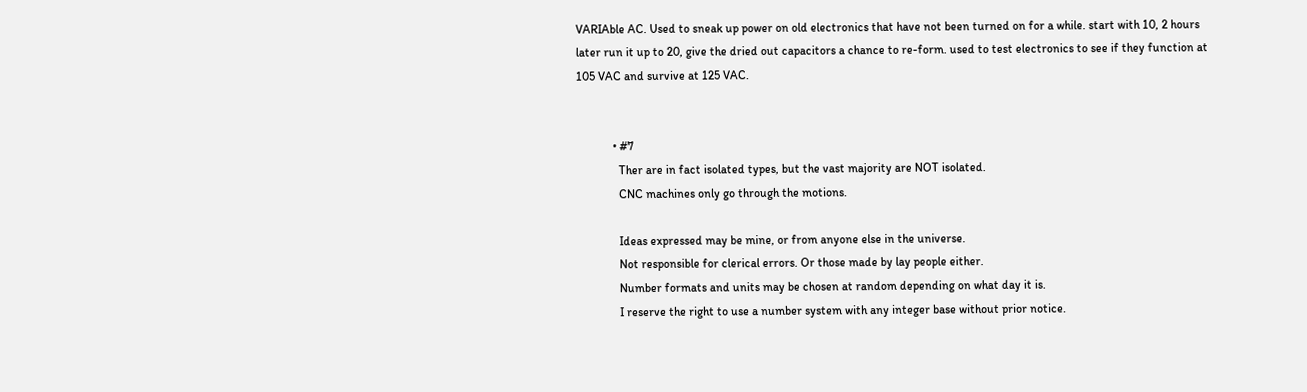VARIAble AC. Used to sneak up power on old electronics that have not been turned on for a while. start with 10, 2 hours later run it up to 20, give the dried out capacitors a chance to re-form. used to test electronics to see if they function at 105 VAC and survive at 125 VAC.


            • #7
              Ther are in fact isolated types, but the vast majority are NOT isolated.
              CNC machines only go through the motions.

              Ideas expressed may be mine, or from anyone else in the universe.
              Not responsible for clerical errors. Or those made by lay people either.
              Number formats and units may be chosen at random depending on what day it is.
              I reserve the right to use a number system with any integer base without prior notice.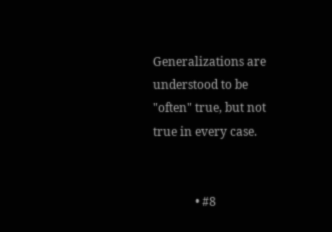Generalizations are understood to be "often" true, but not true in every case.


              • #8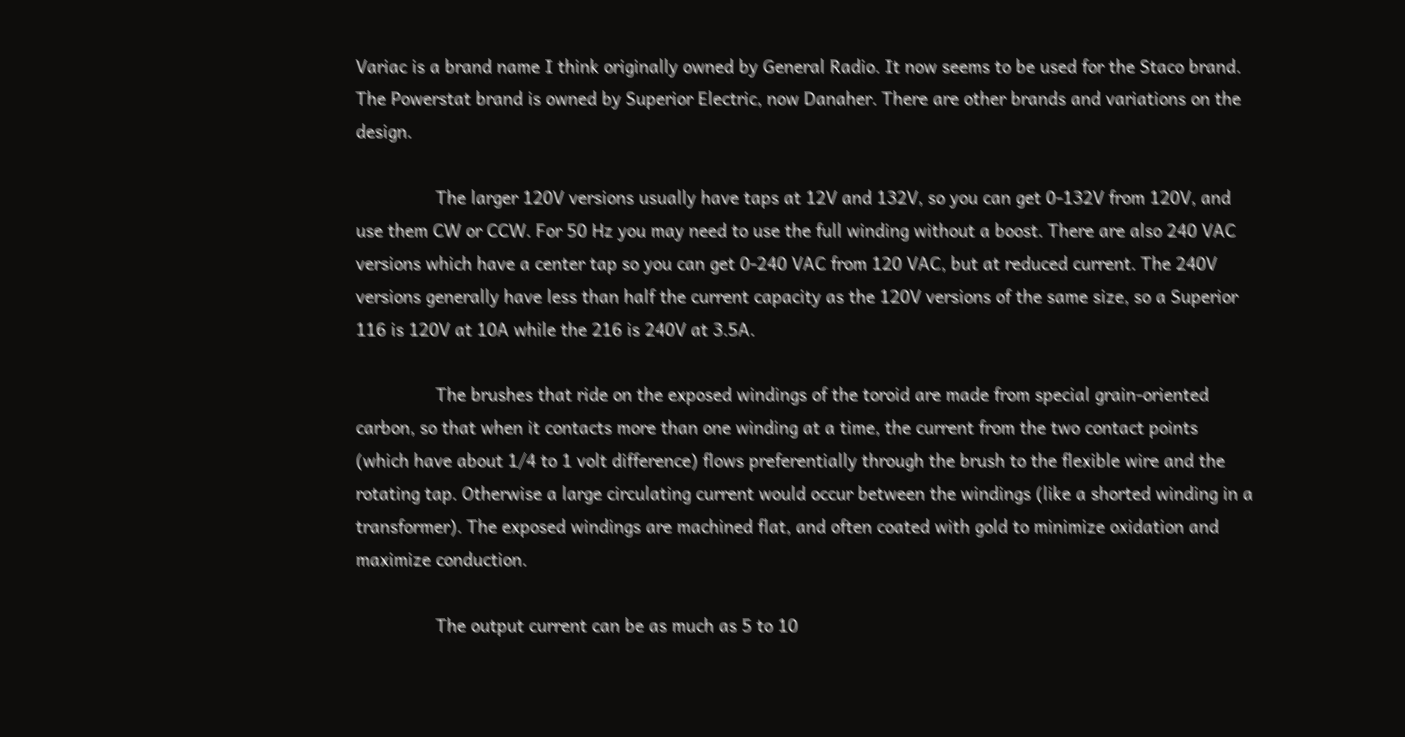Variac is a brand name I think originally owned by General Radio. It now seems to be used for the Staco brand. The Powerstat brand is owned by Superior Electric, now Danaher. There are other brands and variations on the design.

                The larger 120V versions usually have taps at 12V and 132V, so you can get 0-132V from 120V, and use them CW or CCW. For 50 Hz you may need to use the full winding without a boost. There are also 240 VAC versions which have a center tap so you can get 0-240 VAC from 120 VAC, but at reduced current. The 240V versions generally have less than half the current capacity as the 120V versions of the same size, so a Superior 116 is 120V at 10A while the 216 is 240V at 3.5A.

                The brushes that ride on the exposed windings of the toroid are made from special grain-oriented carbon, so that when it contacts more than one winding at a time, the current from the two contact points (which have about 1/4 to 1 volt difference) flows preferentially through the brush to the flexible wire and the rotating tap. Otherwise a large circulating current would occur between the windings (like a shorted winding in a transformer). The exposed windings are machined flat, and often coated with gold to minimize oxidation and maximize conduction.

                The output current can be as much as 5 to 10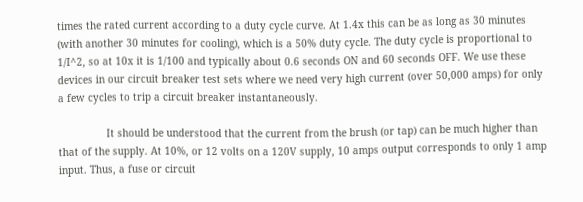times the rated current according to a duty cycle curve. At 1.4x this can be as long as 30 minutes (with another 30 minutes for cooling), which is a 50% duty cycle. The duty cycle is proportional to 1/I^2, so at 10x it is 1/100 and typically about 0.6 seconds ON and 60 seconds OFF. We use these devices in our circuit breaker test sets where we need very high current (over 50,000 amps) for only a few cycles to trip a circuit breaker instantaneously.

                It should be understood that the current from the brush (or tap) can be much higher than that of the supply. At 10%, or 12 volts on a 120V supply, 10 amps output corresponds to only 1 amp input. Thus, a fuse or circuit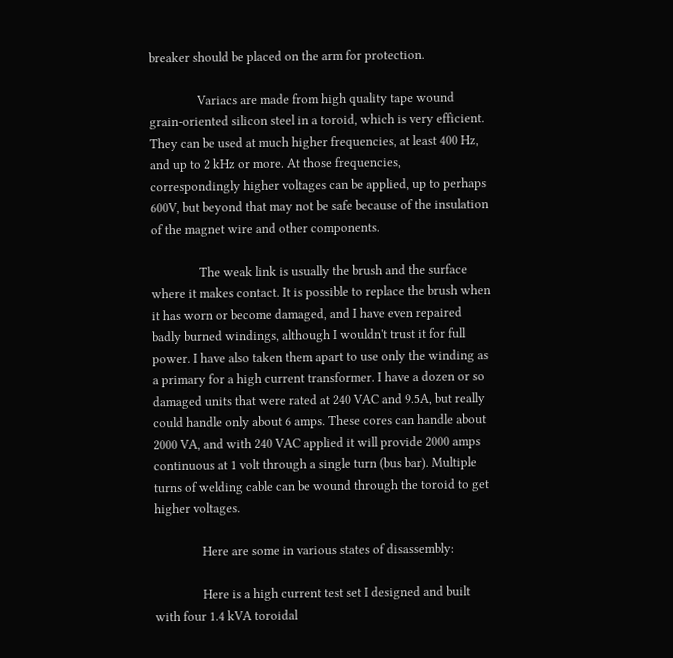breaker should be placed on the arm for protection.

                Variacs are made from high quality tape wound grain-oriented silicon steel in a toroid, which is very efficient. They can be used at much higher frequencies, at least 400 Hz, and up to 2 kHz or more. At those frequencies, correspondingly higher voltages can be applied, up to perhaps 600V, but beyond that may not be safe because of the insulation of the magnet wire and other components.

                The weak link is usually the brush and the surface where it makes contact. It is possible to replace the brush when it has worn or become damaged, and I have even repaired badly burned windings, although I wouldn't trust it for full power. I have also taken them apart to use only the winding as a primary for a high current transformer. I have a dozen or so damaged units that were rated at 240 VAC and 9.5A, but really could handle only about 6 amps. These cores can handle about 2000 VA, and with 240 VAC applied it will provide 2000 amps continuous at 1 volt through a single turn (bus bar). Multiple turns of welding cable can be wound through the toroid to get higher voltages.

                Here are some in various states of disassembly:

                Here is a high current test set I designed and built with four 1.4 kVA toroidal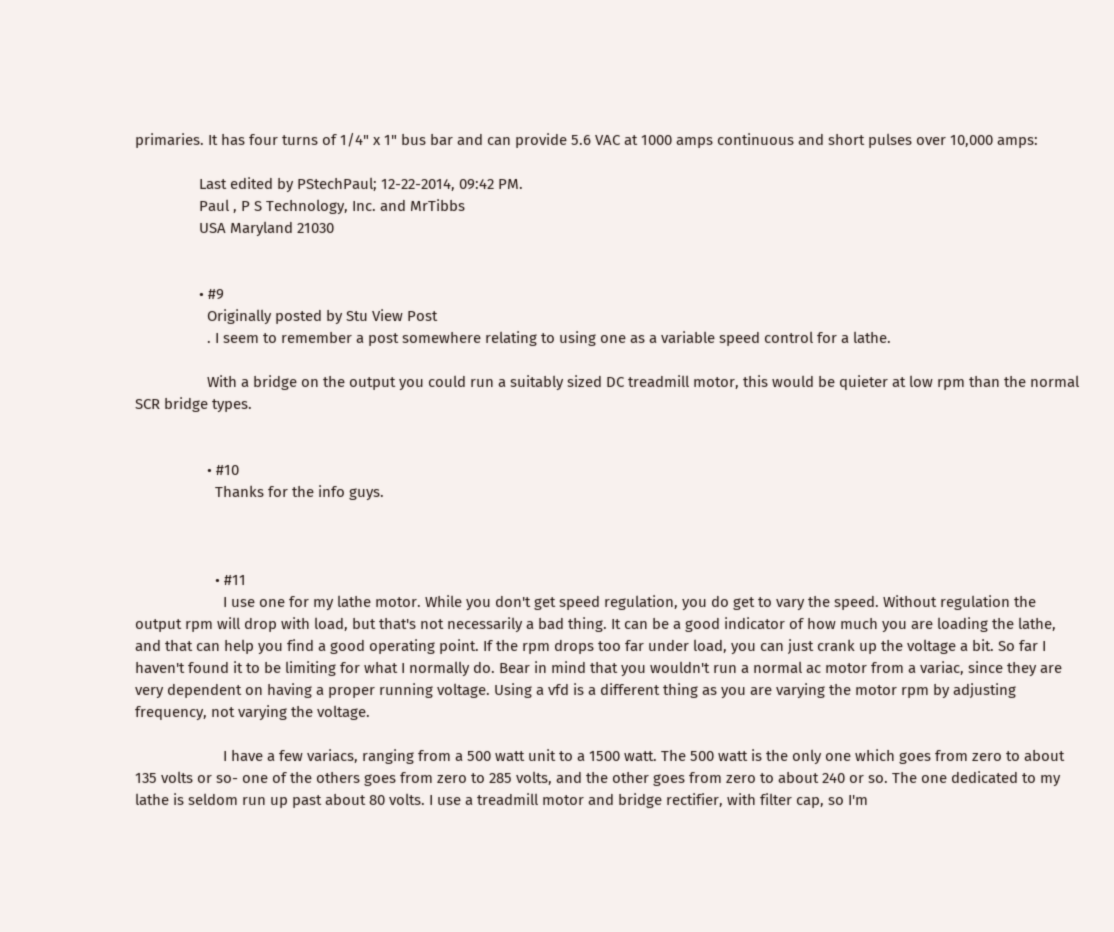primaries. It has four turns of 1/4" x 1" bus bar and can provide 5.6 VAC at 1000 amps continuous and short pulses over 10,000 amps:

                Last edited by PStechPaul; 12-22-2014, 09:42 PM.
                Paul , P S Technology, Inc. and MrTibbs
                USA Maryland 21030


                • #9
                  Originally posted by Stu View Post
                  . I seem to remember a post somewhere relating to using one as a variable speed control for a lathe.

                  With a bridge on the output you could run a suitably sized DC treadmill motor, this would be quieter at low rpm than the normal SCR bridge types.


                  • #10
                    Thanks for the info guys.



                    • #11
                      I use one for my lathe motor. While you don't get speed regulation, you do get to vary the speed. Without regulation the output rpm will drop with load, but that's not necessarily a bad thing. It can be a good indicator of how much you are loading the lathe, and that can help you find a good operating point. If the rpm drops too far under load, you can just crank up the voltage a bit. So far I haven't found it to be limiting for what I normally do. Bear in mind that you wouldn't run a normal ac motor from a variac, since they are very dependent on having a proper running voltage. Using a vfd is a different thing as you are varying the motor rpm by adjusting frequency, not varying the voltage.

                      I have a few variacs, ranging from a 500 watt unit to a 1500 watt. The 500 watt is the only one which goes from zero to about 135 volts or so- one of the others goes from zero to 285 volts, and the other goes from zero to about 240 or so. The one dedicated to my lathe is seldom run up past about 80 volts. I use a treadmill motor and bridge rectifier, with filter cap, so I'm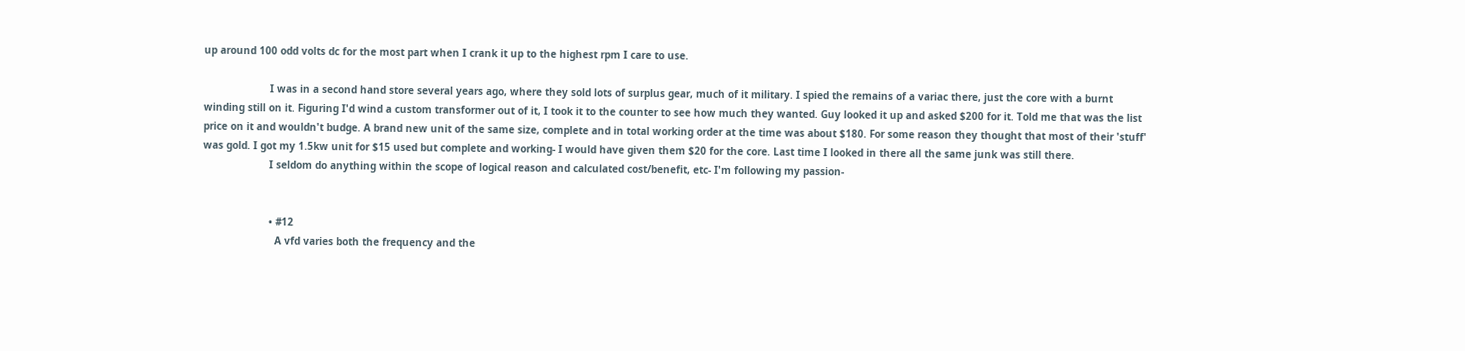up around 100 odd volts dc for the most part when I crank it up to the highest rpm I care to use.

                      I was in a second hand store several years ago, where they sold lots of surplus gear, much of it military. I spied the remains of a variac there, just the core with a burnt winding still on it. Figuring I'd wind a custom transformer out of it, I took it to the counter to see how much they wanted. Guy looked it up and asked $200 for it. Told me that was the list price on it and wouldn't budge. A brand new unit of the same size, complete and in total working order at the time was about $180. For some reason they thought that most of their 'stuff' was gold. I got my 1.5kw unit for $15 used but complete and working- I would have given them $20 for the core. Last time I looked in there all the same junk was still there.
                      I seldom do anything within the scope of logical reason and calculated cost/benefit, etc- I'm following my passion-


                      • #12
                        A vfd varies both the frequency and the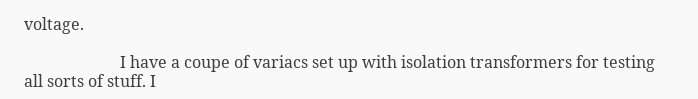voltage.

                        I have a coupe of variacs set up with isolation transformers for testing all sorts of stuff. I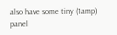also have some tiny (1amp) panel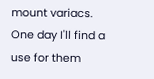mount variacs. One day I'll find a use for them